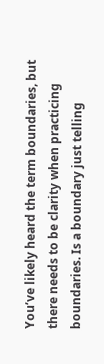You’ve likely heard the term boundaries, but there needs to be clarity when practicing boundaries. Is a boundary just telling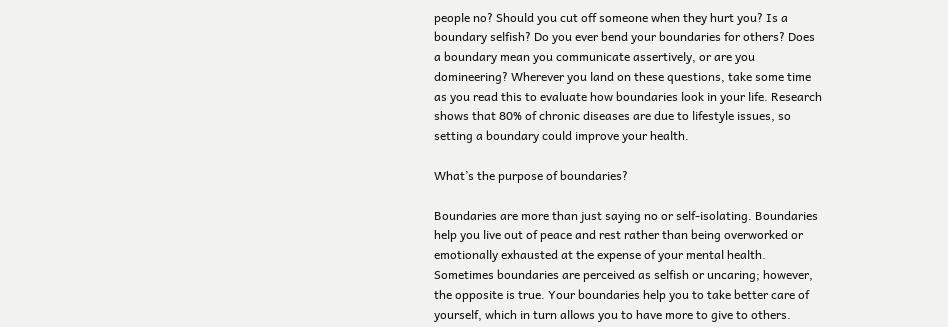people no? Should you cut off someone when they hurt you? Is a boundary selfish? Do you ever bend your boundaries for others? Does a boundary mean you communicate assertively, or are you domineering? Wherever you land on these questions, take some time as you read this to evaluate how boundaries look in your life. Research shows that 80% of chronic diseases are due to lifestyle issues, so setting a boundary could improve your health.

What’s the purpose of boundaries?

Boundaries are more than just saying no or self-isolating. Boundaries help you live out of peace and rest rather than being overworked or emotionally exhausted at the expense of your mental health. Sometimes boundaries are perceived as selfish or uncaring; however, the opposite is true. Your boundaries help you to take better care of yourself, which in turn allows you to have more to give to others.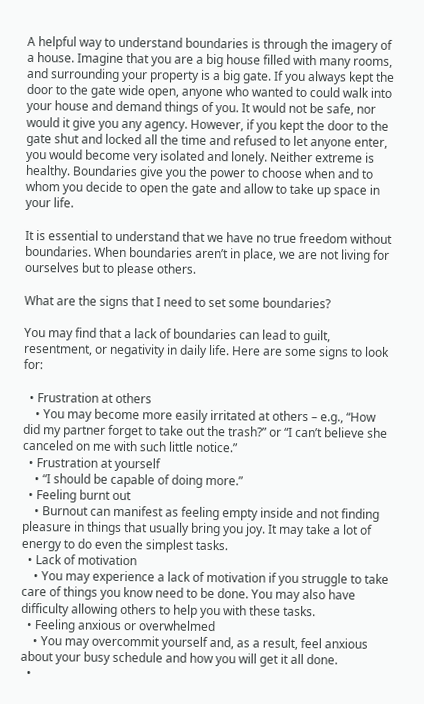A helpful way to understand boundaries is through the imagery of a house. Imagine that you are a big house filled with many rooms, and surrounding your property is a big gate. If you always kept the door to the gate wide open, anyone who wanted to could walk into your house and demand things of you. It would not be safe, nor would it give you any agency. However, if you kept the door to the gate shut and locked all the time and refused to let anyone enter, you would become very isolated and lonely. Neither extreme is healthy. Boundaries give you the power to choose when and to whom you decide to open the gate and allow to take up space in your life.

It is essential to understand that we have no true freedom without boundaries. When boundaries aren’t in place, we are not living for ourselves but to please others.

What are the signs that I need to set some boundaries?

You may find that a lack of boundaries can lead to guilt, resentment, or negativity in daily life. Here are some signs to look for:

  • Frustration at others
    • You may become more easily irritated at others – e.g., “How did my partner forget to take out the trash?” or “I can’t believe she canceled on me with such little notice.”
  • Frustration at yourself
    • “I should be capable of doing more.”
  • Feeling burnt out
    • Burnout can manifest as feeling empty inside and not finding pleasure in things that usually bring you joy. It may take a lot of energy to do even the simplest tasks.
  • Lack of motivation
    • You may experience a lack of motivation if you struggle to take care of things you know need to be done. You may also have difficulty allowing others to help you with these tasks.
  • Feeling anxious or overwhelmed
    • You may overcommit yourself and, as a result, feel anxious about your busy schedule and how you will get it all done.
  •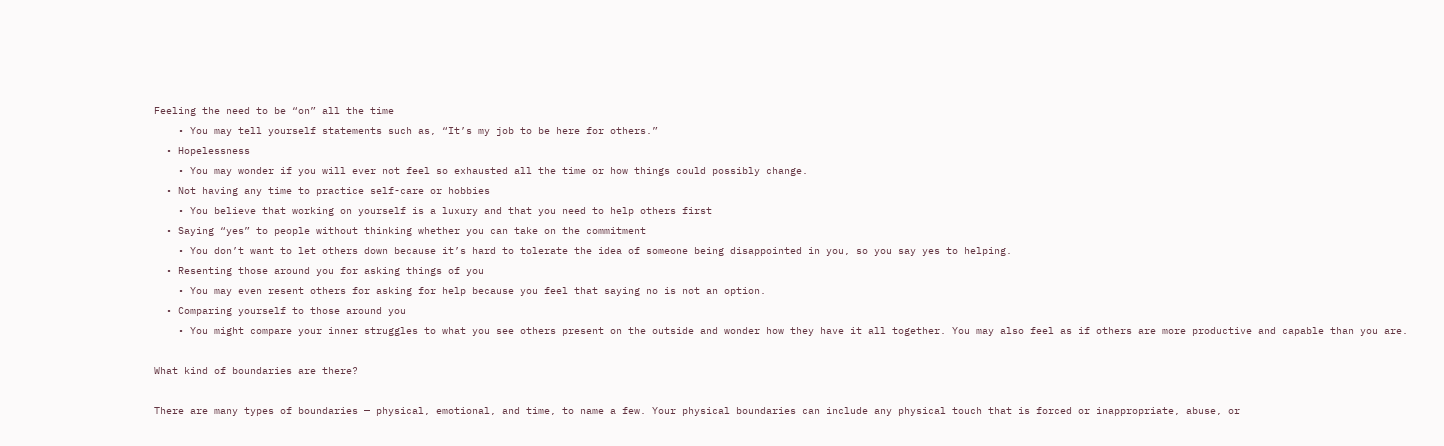Feeling the need to be “on” all the time
    • You may tell yourself statements such as, “It’s my job to be here for others.”
  • Hopelessness
    • You may wonder if you will ever not feel so exhausted all the time or how things could possibly change.
  • Not having any time to practice self-care or hobbies
    • You believe that working on yourself is a luxury and that you need to help others first
  • Saying “yes” to people without thinking whether you can take on the commitment
    • You don’t want to let others down because it’s hard to tolerate the idea of someone being disappointed in you, so you say yes to helping.
  • Resenting those around you for asking things of you
    • You may even resent others for asking for help because you feel that saying no is not an option.
  • Comparing yourself to those around you
    • You might compare your inner struggles to what you see others present on the outside and wonder how they have it all together. You may also feel as if others are more productive and capable than you are.

What kind of boundaries are there?

There are many types of boundaries — physical, emotional, and time, to name a few. Your physical boundaries can include any physical touch that is forced or inappropriate, abuse, or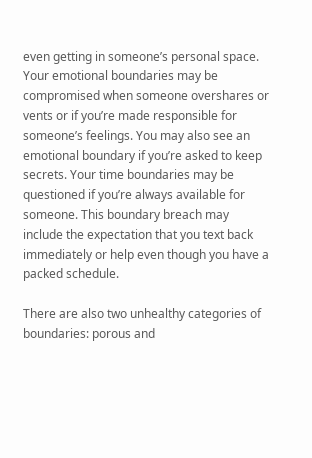even getting in someone’s personal space. Your emotional boundaries may be compromised when someone overshares or vents or if you’re made responsible for someone’s feelings. You may also see an emotional boundary if you’re asked to keep secrets. Your time boundaries may be questioned if you’re always available for someone. This boundary breach may include the expectation that you text back immediately or help even though you have a packed schedule.

There are also two unhealthy categories of boundaries: porous and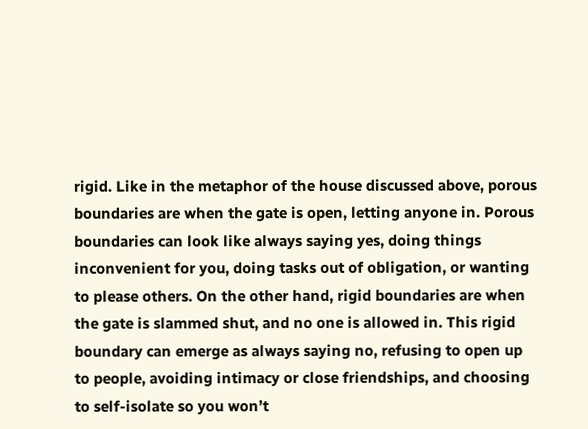rigid. Like in the metaphor of the house discussed above, porous boundaries are when the gate is open, letting anyone in. Porous boundaries can look like always saying yes, doing things inconvenient for you, doing tasks out of obligation, or wanting to please others. On the other hand, rigid boundaries are when the gate is slammed shut, and no one is allowed in. This rigid boundary can emerge as always saying no, refusing to open up to people, avoiding intimacy or close friendships, and choosing to self-isolate so you won’t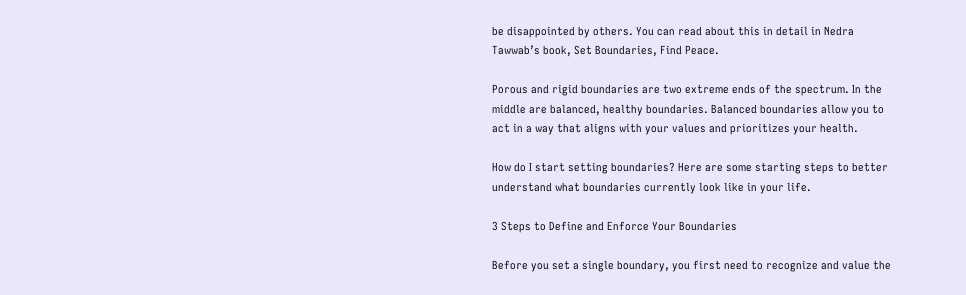be disappointed by others. You can read about this in detail in Nedra Tawwab’s book, Set Boundaries, Find Peace.

Porous and rigid boundaries are two extreme ends of the spectrum. In the middle are balanced, healthy boundaries. Balanced boundaries allow you to act in a way that aligns with your values and prioritizes your health.

How do I start setting boundaries? Here are some starting steps to better understand what boundaries currently look like in your life.

3 Steps to Define and Enforce Your Boundaries

Before you set a single boundary, you first need to recognize and value the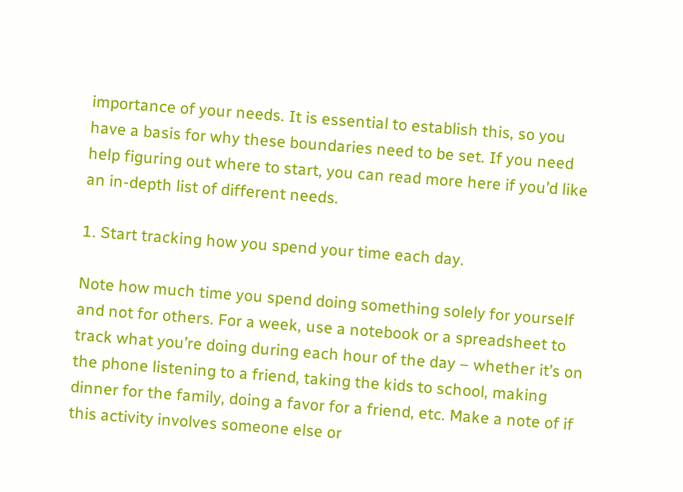importance of your needs. It is essential to establish this, so you have a basis for why these boundaries need to be set. If you need help figuring out where to start, you can read more here if you’d like an in-depth list of different needs.

1. Start tracking how you spend your time each day.

Note how much time you spend doing something solely for yourself and not for others. For a week, use a notebook or a spreadsheet to track what you’re doing during each hour of the day – whether it’s on the phone listening to a friend, taking the kids to school, making dinner for the family, doing a favor for a friend, etc. Make a note of if this activity involves someone else or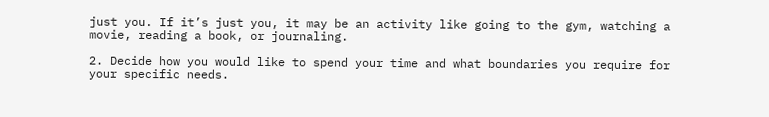just you. If it’s just you, it may be an activity like going to the gym, watching a movie, reading a book, or journaling.

2. Decide how you would like to spend your time and what boundaries you require for your specific needs.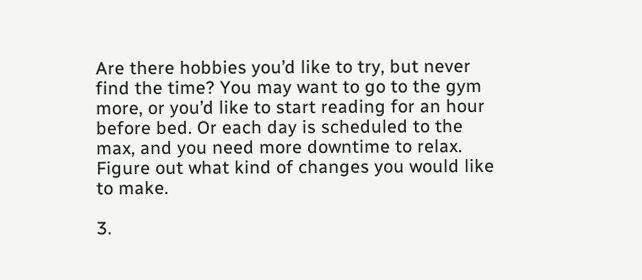Are there hobbies you’d like to try, but never find the time? You may want to go to the gym more, or you’d like to start reading for an hour before bed. Or each day is scheduled to the max, and you need more downtime to relax. Figure out what kind of changes you would like to make.

3.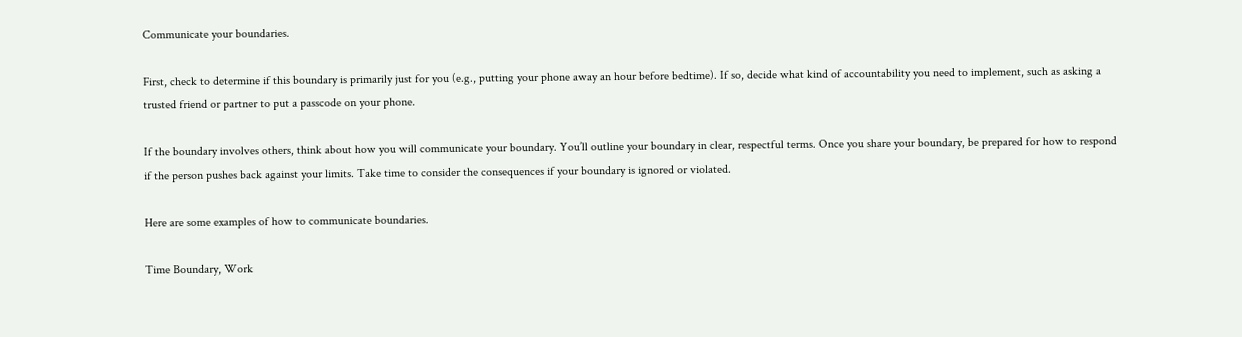Communicate your boundaries.

First, check to determine if this boundary is primarily just for you (e.g., putting your phone away an hour before bedtime). If so, decide what kind of accountability you need to implement, such as asking a trusted friend or partner to put a passcode on your phone.

If the boundary involves others, think about how you will communicate your boundary. You’ll outline your boundary in clear, respectful terms. Once you share your boundary, be prepared for how to respond if the person pushes back against your limits. Take time to consider the consequences if your boundary is ignored or violated.

Here are some examples of how to communicate boundaries.

Time Boundary, Work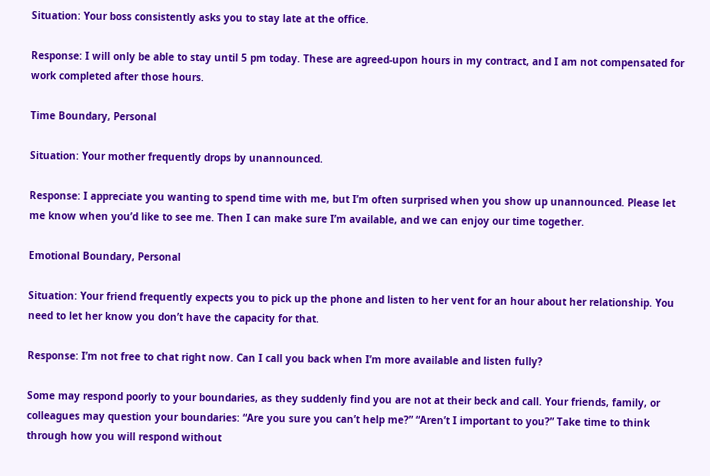Situation: Your boss consistently asks you to stay late at the office.

Response: I will only be able to stay until 5 pm today. These are agreed-upon hours in my contract, and I am not compensated for work completed after those hours.

Time Boundary, Personal

Situation: Your mother frequently drops by unannounced.

Response: I appreciate you wanting to spend time with me, but I’m often surprised when you show up unannounced. Please let me know when you’d like to see me. Then I can make sure I’m available, and we can enjoy our time together.

Emotional Boundary, Personal

Situation: Your friend frequently expects you to pick up the phone and listen to her vent for an hour about her relationship. You need to let her know you don’t have the capacity for that.

Response: I’m not free to chat right now. Can I call you back when I’m more available and listen fully?

Some may respond poorly to your boundaries, as they suddenly find you are not at their beck and call. Your friends, family, or colleagues may question your boundaries: “Are you sure you can’t help me?” “Aren’t I important to you?” Take time to think through how you will respond without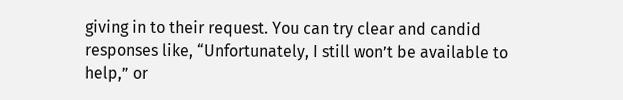giving in to their request. You can try clear and candid responses like, “Unfortunately, I still won’t be available to help,” or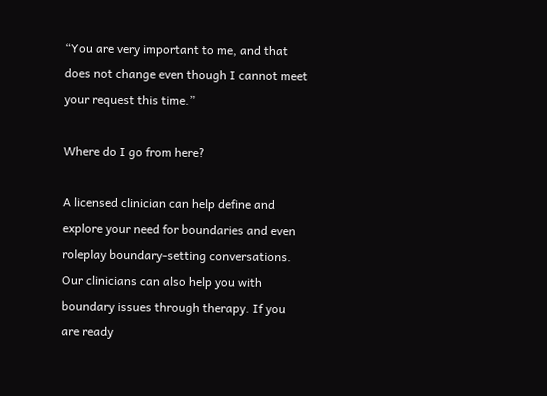“You are very important to me, and that does not change even though I cannot meet your request this time.”

Where do I go from here?

A licensed clinician can help define and explore your need for boundaries and even roleplay boundary-setting conversations. Our clinicians can also help you with boundary issues through therapy. If you are ready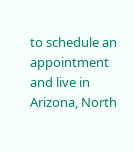to schedule an appointment and live in Arizona, North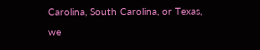Carolina, South Carolina, or Texas, we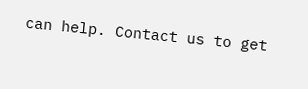can help. Contact us to get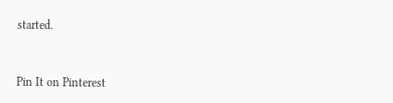started.


Pin It on Pinterest